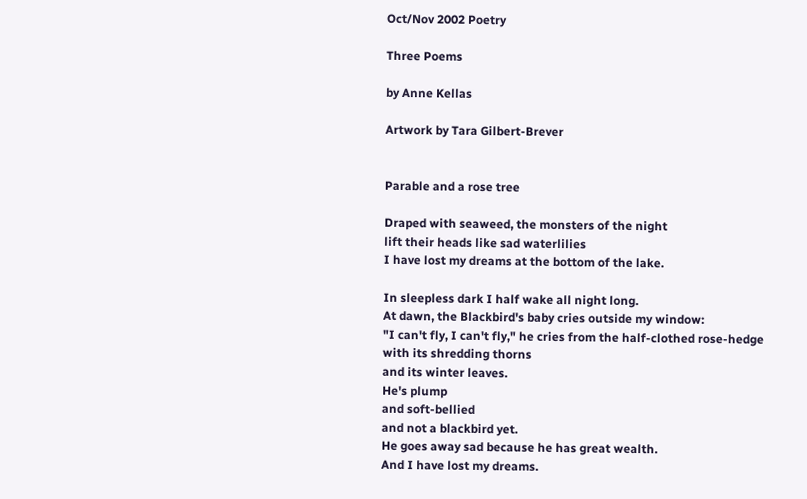Oct/Nov 2002 Poetry

Three Poems

by Anne Kellas

Artwork by Tara Gilbert-Brever


Parable and a rose tree

Draped with seaweed, the monsters of the night
lift their heads like sad waterlilies
I have lost my dreams at the bottom of the lake.

In sleepless dark I half wake all night long.
At dawn, the Blackbird's baby cries outside my window:
"I can't fly, I can't fly," he cries from the half-clothed rose-hedge
with its shredding thorns
and its winter leaves.
He's plump
and soft-bellied
and not a blackbird yet.
He goes away sad because he has great wealth.
And I have lost my dreams.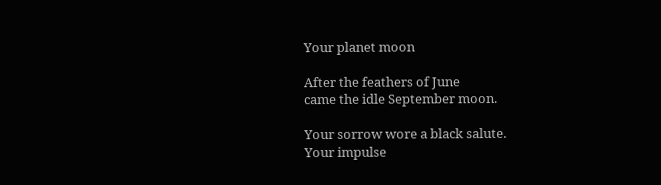Your planet moon

After the feathers of June
came the idle September moon.

Your sorrow wore a black salute.
Your impulse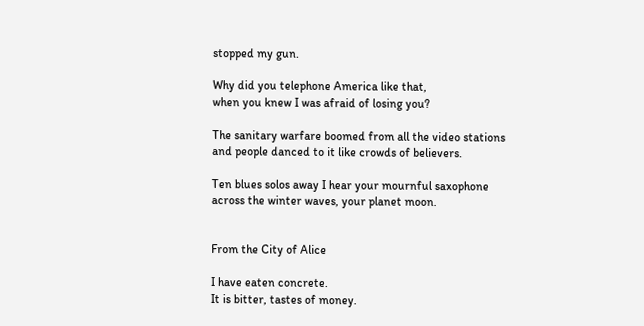stopped my gun.

Why did you telephone America like that,
when you knew I was afraid of losing you?

The sanitary warfare boomed from all the video stations
and people danced to it like crowds of believers.

Ten blues solos away I hear your mournful saxophone
across the winter waves, your planet moon.


From the City of Alice

I have eaten concrete.
It is bitter, tastes of money.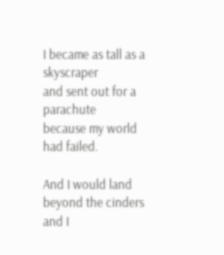I became as tall as a skyscraper
and sent out for a parachute
because my world had failed.

And I would land beyond the cinders
and I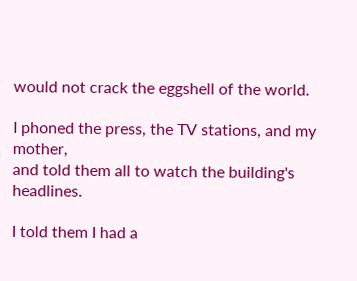would not crack the eggshell of the world.

I phoned the press, the TV stations, and my mother,
and told them all to watch the building's headlines.

I told them I had a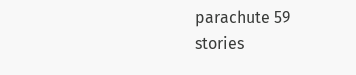parachute 59 stories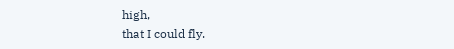high,
that I could fly.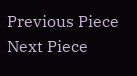Previous Piece Next Piece